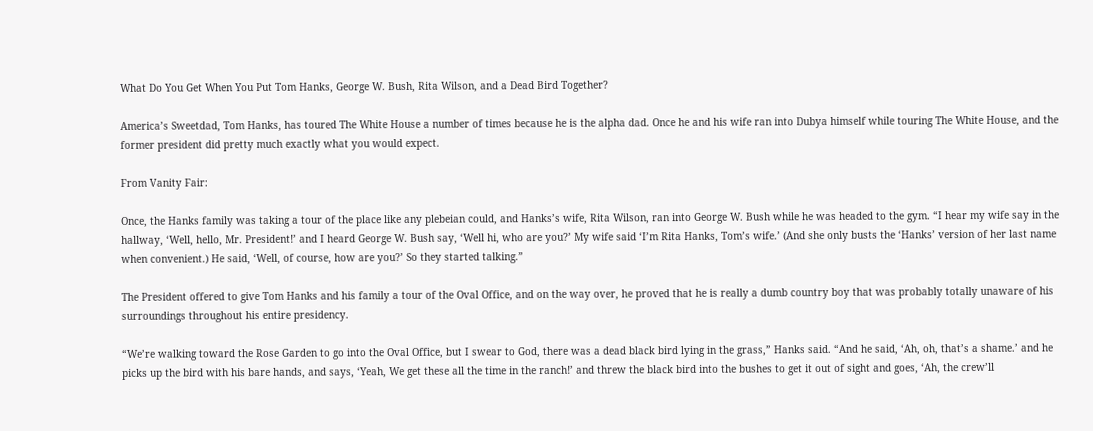What Do You Get When You Put Tom Hanks, George W. Bush, Rita Wilson, and a Dead Bird Together?

America’s Sweetdad, Tom Hanks, has toured The White House a number of times because he is the alpha dad. Once he and his wife ran into Dubya himself while touring The White House, and the former president did pretty much exactly what you would expect.

From Vanity Fair:

Once, the Hanks family was taking a tour of the place like any plebeian could, and Hanks’s wife, Rita Wilson, ran into George W. Bush while he was headed to the gym. “I hear my wife say in the hallway, ‘Well, hello, Mr. President!’ and I heard George W. Bush say, ‘Well hi, who are you?’ My wife said ‘I’m Rita Hanks, Tom’s wife.’ (And she only busts the ‘Hanks’ version of her last name when convenient.) He said, ‘Well, of course, how are you?’ So they started talking.”

The President offered to give Tom Hanks and his family a tour of the Oval Office, and on the way over, he proved that he is really a dumb country boy that was probably totally unaware of his surroundings throughout his entire presidency.

“We’re walking toward the Rose Garden to go into the Oval Office, but I swear to God, there was a dead black bird lying in the grass,” Hanks said. “And he said, ‘Ah, oh, that’s a shame.’ and he picks up the bird with his bare hands, and says, ‘Yeah, We get these all the time in the ranch!’ and threw the black bird into the bushes to get it out of sight and goes, ‘Ah, the crew’ll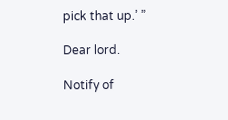pick that up.’ ”

Dear lord.

Notify of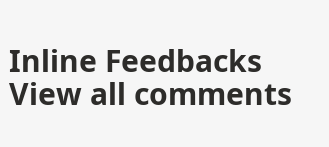Inline Feedbacks
View all comments